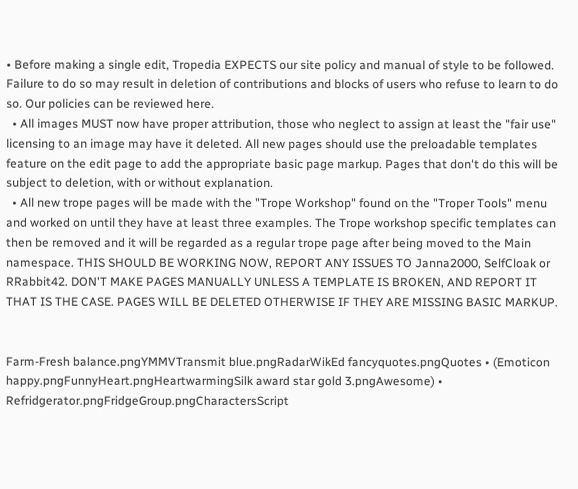• Before making a single edit, Tropedia EXPECTS our site policy and manual of style to be followed. Failure to do so may result in deletion of contributions and blocks of users who refuse to learn to do so. Our policies can be reviewed here.
  • All images MUST now have proper attribution, those who neglect to assign at least the "fair use" licensing to an image may have it deleted. All new pages should use the preloadable templates feature on the edit page to add the appropriate basic page markup. Pages that don't do this will be subject to deletion, with or without explanation.
  • All new trope pages will be made with the "Trope Workshop" found on the "Troper Tools" menu and worked on until they have at least three examples. The Trope workshop specific templates can then be removed and it will be regarded as a regular trope page after being moved to the Main namespace. THIS SHOULD BE WORKING NOW, REPORT ANY ISSUES TO Janna2000, SelfCloak or RRabbit42. DON'T MAKE PAGES MANUALLY UNLESS A TEMPLATE IS BROKEN, AND REPORT IT THAT IS THE CASE. PAGES WILL BE DELETED OTHERWISE IF THEY ARE MISSING BASIC MARKUP.


Farm-Fresh balance.pngYMMVTransmit blue.pngRadarWikEd fancyquotes.pngQuotes • (Emoticon happy.pngFunnyHeart.pngHeartwarmingSilk award star gold 3.pngAwesome) • Refridgerator.pngFridgeGroup.pngCharactersScript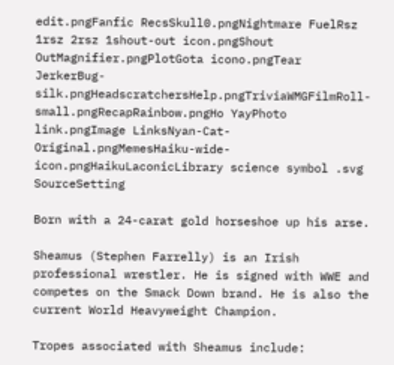edit.pngFanfic RecsSkull0.pngNightmare FuelRsz 1rsz 2rsz 1shout-out icon.pngShout OutMagnifier.pngPlotGota icono.pngTear JerkerBug-silk.pngHeadscratchersHelp.pngTriviaWMGFilmRoll-small.pngRecapRainbow.pngHo YayPhoto link.pngImage LinksNyan-Cat-Original.pngMemesHaiku-wide-icon.pngHaikuLaconicLibrary science symbol .svg SourceSetting

Born with a 24-carat gold horseshoe up his arse.

Sheamus (Stephen Farrelly) is an Irish professional wrestler. He is signed with WWE and competes on the Smack Down brand. He is also the current World Heavyweight Champion.

Tropes associated with Sheamus include: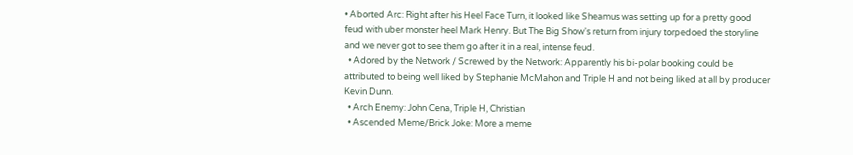• Aborted Arc: Right after his Heel Face Turn, it looked like Sheamus was setting up for a pretty good feud with uber monster heel Mark Henry. But The Big Show's return from injury torpedoed the storyline and we never got to see them go after it in a real, intense feud.
  • Adored by the Network / Screwed by the Network: Apparently his bi-polar booking could be attributed to being well liked by Stephanie McMahon and Triple H and not being liked at all by producer Kevin Dunn.
  • Arch Enemy: John Cena, Triple H, Christian
  • Ascended Meme/Brick Joke: More a meme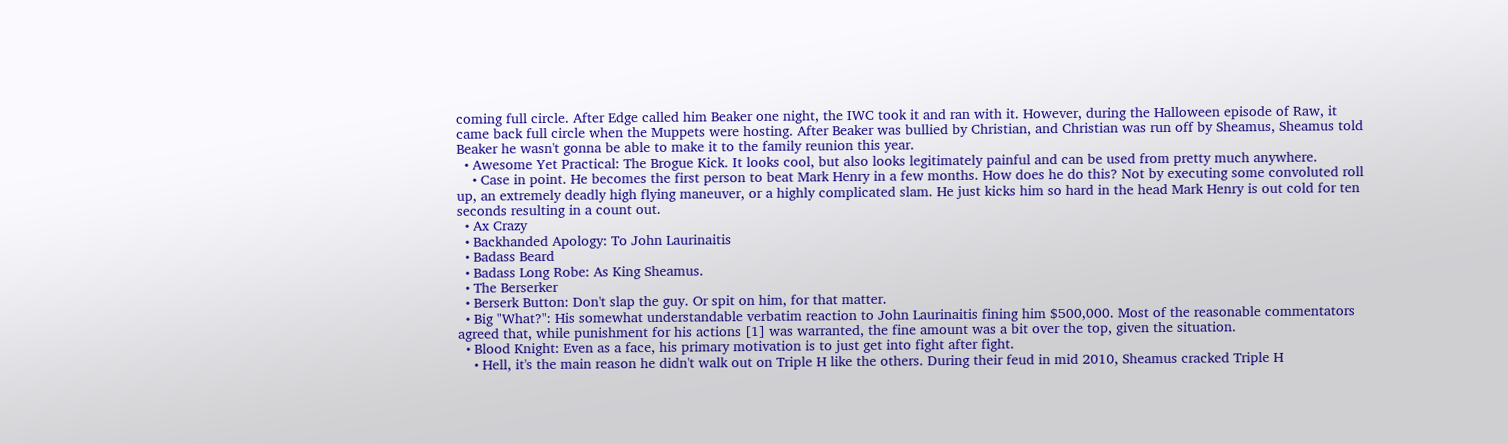coming full circle. After Edge called him Beaker one night, the IWC took it and ran with it. However, during the Halloween episode of Raw, it came back full circle when the Muppets were hosting. After Beaker was bullied by Christian, and Christian was run off by Sheamus, Sheamus told Beaker he wasn't gonna be able to make it to the family reunion this year.
  • Awesome Yet Practical: The Brogue Kick. It looks cool, but also looks legitimately painful and can be used from pretty much anywhere.
    • Case in point. He becomes the first person to beat Mark Henry in a few months. How does he do this? Not by executing some convoluted roll up, an extremely deadly high flying maneuver, or a highly complicated slam. He just kicks him so hard in the head Mark Henry is out cold for ten seconds resulting in a count out.
  • Ax Crazy
  • Backhanded Apology: To John Laurinaitis
  • Badass Beard
  • Badass Long Robe: As King Sheamus.
  • The Berserker
  • Berserk Button: Don't slap the guy. Or spit on him, for that matter.
  • Big "What?": His somewhat understandable verbatim reaction to John Laurinaitis fining him $500,000. Most of the reasonable commentators agreed that, while punishment for his actions [1] was warranted, the fine amount was a bit over the top, given the situation.
  • Blood Knight: Even as a face, his primary motivation is to just get into fight after fight.
    • Hell, it's the main reason he didn't walk out on Triple H like the others. During their feud in mid 2010, Sheamus cracked Triple H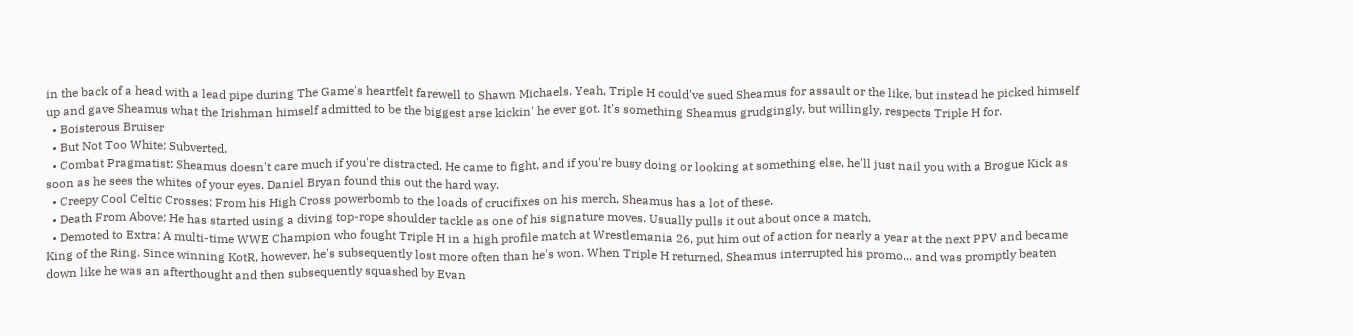in the back of a head with a lead pipe during The Game's heartfelt farewell to Shawn Michaels. Yeah, Triple H could've sued Sheamus for assault or the like, but instead he picked himself up and gave Sheamus what the Irishman himself admitted to be the biggest arse kickin' he ever got. It's something Sheamus grudgingly, but willingly, respects Triple H for.
  • Boisterous Bruiser
  • But Not Too White: Subverted.
  • Combat Pragmatist: Sheamus doesn't care much if you're distracted. He came to fight, and if you're busy doing or looking at something else, he'll just nail you with a Brogue Kick as soon as he sees the whites of your eyes. Daniel Bryan found this out the hard way.
  • Creepy Cool Celtic Crosses: From his High Cross powerbomb to the loads of crucifixes on his merch, Sheamus has a lot of these.
  • Death From Above: He has started using a diving top-rope shoulder tackle as one of his signature moves. Usually pulls it out about once a match.
  • Demoted to Extra: A multi-time WWE Champion who fought Triple H in a high profile match at Wrestlemania 26, put him out of action for nearly a year at the next PPV and became King of the Ring. Since winning KotR, however, he's subsequently lost more often than he's won. When Triple H returned, Sheamus interrupted his promo... and was promptly beaten down like he was an afterthought and then subsequently squashed by Evan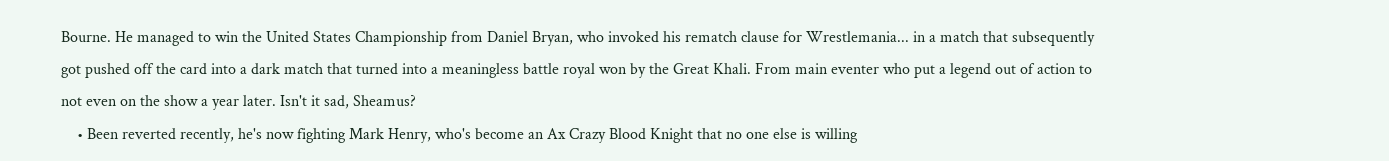Bourne. He managed to win the United States Championship from Daniel Bryan, who invoked his rematch clause for Wrestlemania... in a match that subsequently got pushed off the card into a dark match that turned into a meaningless battle royal won by the Great Khali. From main eventer who put a legend out of action to not even on the show a year later. Isn't it sad, Sheamus?
    • Been reverted recently, he's now fighting Mark Henry, who's become an Ax Crazy Blood Knight that no one else is willing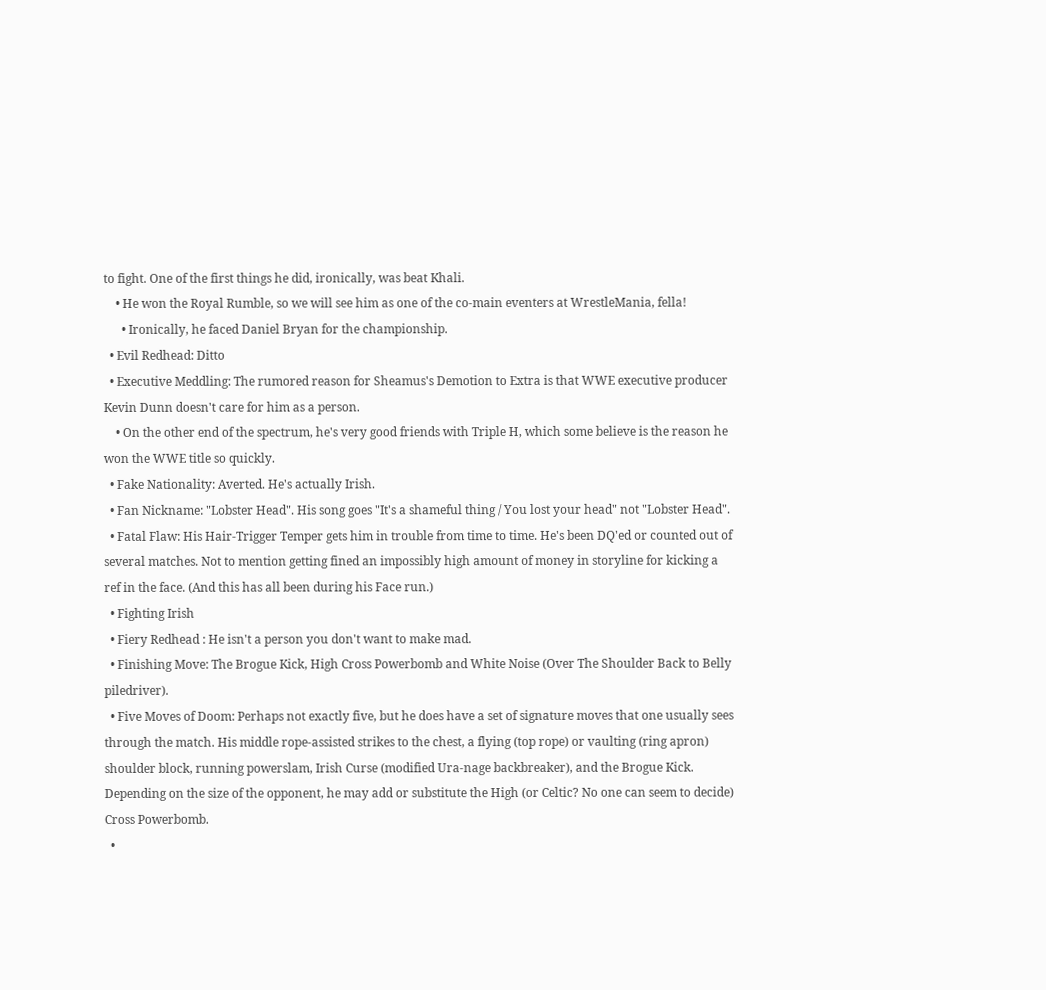to fight. One of the first things he did, ironically, was beat Khali.
    • He won the Royal Rumble, so we will see him as one of the co-main eventers at WrestleMania, fella!
      • Ironically, he faced Daniel Bryan for the championship.
  • Evil Redhead: Ditto
  • Executive Meddling: The rumored reason for Sheamus's Demotion to Extra is that WWE executive producer Kevin Dunn doesn't care for him as a person.
    • On the other end of the spectrum, he's very good friends with Triple H, which some believe is the reason he won the WWE title so quickly.
  • Fake Nationality: Averted. He's actually Irish.
  • Fan Nickname: "Lobster Head". His song goes "It's a shameful thing / You lost your head" not "Lobster Head".
  • Fatal Flaw: His Hair-Trigger Temper gets him in trouble from time to time. He's been DQ'ed or counted out of several matches. Not to mention getting fined an impossibly high amount of money in storyline for kicking a ref in the face. (And this has all been during his Face run.)
  • Fighting Irish
  • Fiery Redhead : He isn't a person you don't want to make mad.
  • Finishing Move: The Brogue Kick, High Cross Powerbomb and White Noise (Over The Shoulder Back to Belly piledriver).
  • Five Moves of Doom: Perhaps not exactly five, but he does have a set of signature moves that one usually sees through the match. His middle rope-assisted strikes to the chest, a flying (top rope) or vaulting (ring apron) shoulder block, running powerslam, Irish Curse (modified Ura-nage backbreaker), and the Brogue Kick. Depending on the size of the opponent, he may add or substitute the High (or Celtic? No one can seem to decide) Cross Powerbomb.
  •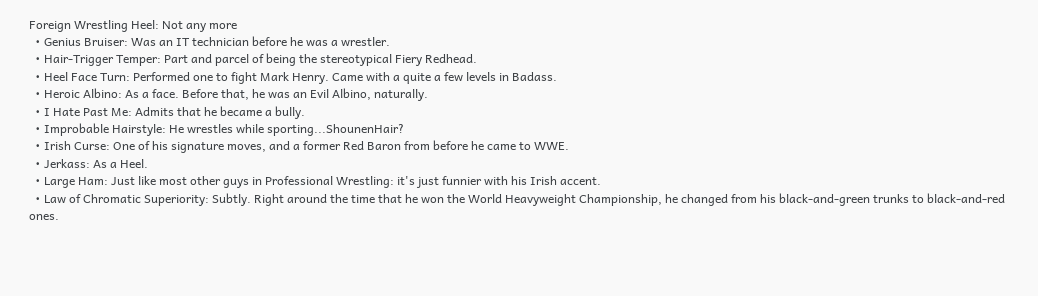Foreign Wrestling Heel: Not any more
  • Genius Bruiser: Was an IT technician before he was a wrestler.
  • Hair-Trigger Temper: Part and parcel of being the stereotypical Fiery Redhead.
  • Heel Face Turn: Performed one to fight Mark Henry. Came with a quite a few levels in Badass.
  • Heroic Albino: As a face. Before that, he was an Evil Albino, naturally.
  • I Hate Past Me: Admits that he became a bully.
  • Improbable Hairstyle: He wrestles while sporting...ShounenHair?
  • Irish Curse: One of his signature moves, and a former Red Baron from before he came to WWE.
  • Jerkass: As a Heel.
  • Large Ham: Just like most other guys in Professional Wrestling: it's just funnier with his Irish accent.
  • Law of Chromatic Superiority: Subtly. Right around the time that he won the World Heavyweight Championship, he changed from his black-and-green trunks to black-and-red ones.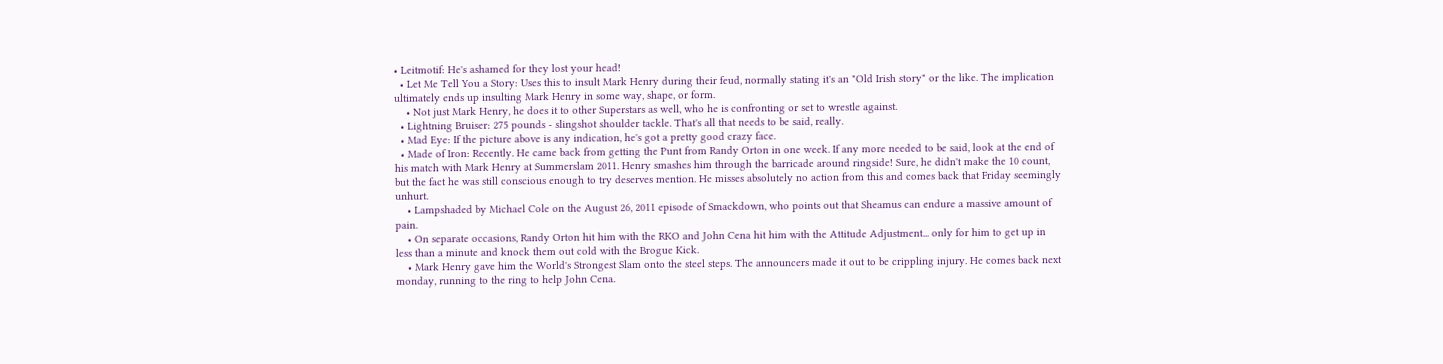• Leitmotif: He's ashamed for they lost your head!
  • Let Me Tell You a Story: Uses this to insult Mark Henry during their feud, normally stating it's an "Old Irish story" or the like. The implication ultimately ends up insulting Mark Henry in some way, shape, or form.
    • Not just Mark Henry, he does it to other Superstars as well, who he is confronting or set to wrestle against.
  • Lightning Bruiser: 275 pounds - slingshot shoulder tackle. That's all that needs to be said, really.
  • Mad Eye: If the picture above is any indication, he's got a pretty good crazy face.
  • Made of Iron: Recently. He came back from getting the Punt from Randy Orton in one week. If any more needed to be said, look at the end of his match with Mark Henry at Summerslam 2011. Henry smashes him through the barricade around ringside! Sure, he didn't make the 10 count, but the fact he was still conscious enough to try deserves mention. He misses absolutely no action from this and comes back that Friday seemingly unhurt.
    • Lampshaded by Michael Cole on the August 26, 2011 episode of Smackdown, who points out that Sheamus can endure a massive amount of pain.
    • On separate occasions, Randy Orton hit him with the RKO and John Cena hit him with the Attitude Adjustment... only for him to get up in less than a minute and knock them out cold with the Brogue Kick.
    • Mark Henry gave him the World's Strongest Slam onto the steel steps. The announcers made it out to be crippling injury. He comes back next monday, running to the ring to help John Cena.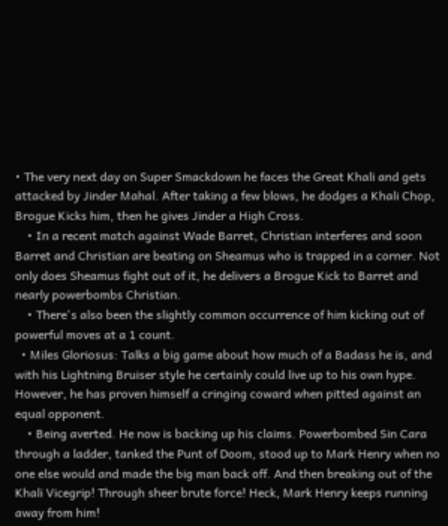• The very next day on Super Smackdown he faces the Great Khali and gets attacked by Jinder Mahal. After taking a few blows, he dodges a Khali Chop, Brogue Kicks him, then he gives Jinder a High Cross.
    • In a recent match against Wade Barret, Christian interferes and soon Barret and Christian are beating on Sheamus who is trapped in a corner. Not only does Sheamus fight out of it, he delivers a Brogue Kick to Barret and nearly powerbombs Christian.
    • There's also been the slightly common occurrence of him kicking out of powerful moves at a 1 count.
  • Miles Gloriosus: Talks a big game about how much of a Badass he is, and with his Lightning Bruiser style he certainly could live up to his own hype. However, he has proven himself a cringing coward when pitted against an equal opponent.
    • Being averted. He now is backing up his claims. Powerbombed Sin Cara through a ladder, tanked the Punt of Doom, stood up to Mark Henry when no one else would and made the big man back off. And then breaking out of the Khali Vicegrip! Through sheer brute force! Heck, Mark Henry keeps running away from him!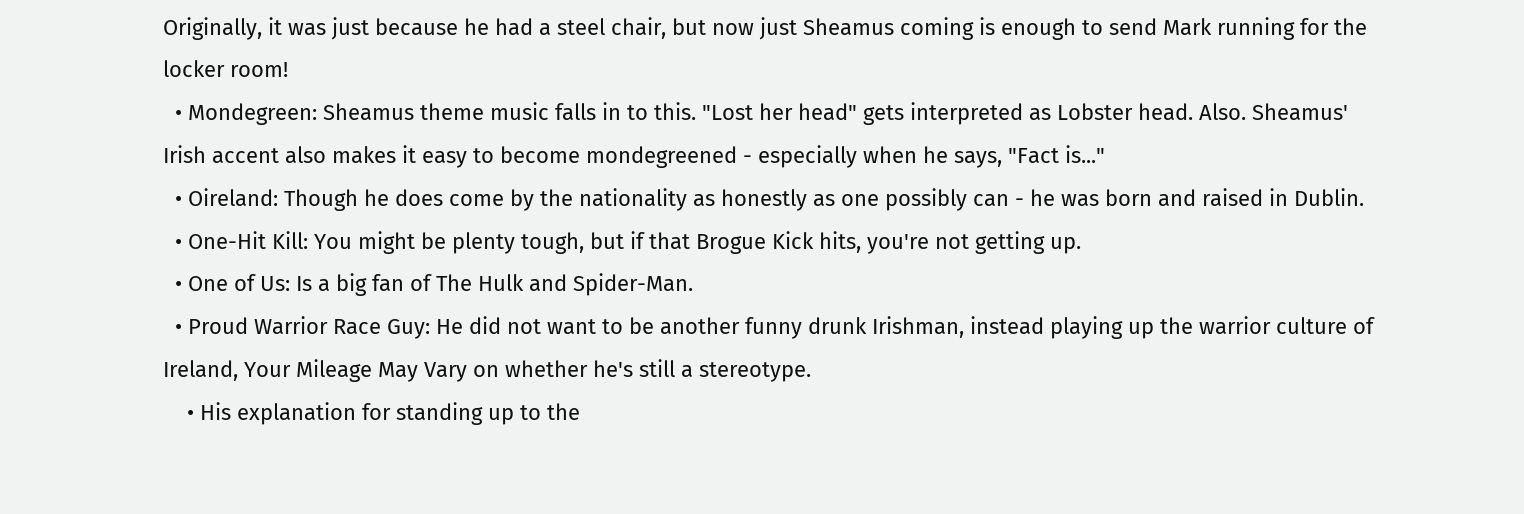Originally, it was just because he had a steel chair, but now just Sheamus coming is enough to send Mark running for the locker room!
  • Mondegreen: Sheamus theme music falls in to this. "Lost her head" gets interpreted as Lobster head. Also. Sheamus' Irish accent also makes it easy to become mondegreened - especially when he says, "Fact is..."
  • Oireland: Though he does come by the nationality as honestly as one possibly can - he was born and raised in Dublin.
  • One-Hit Kill: You might be plenty tough, but if that Brogue Kick hits, you're not getting up.
  • One of Us: Is a big fan of The Hulk and Spider-Man.
  • Proud Warrior Race Guy: He did not want to be another funny drunk Irishman, instead playing up the warrior culture of Ireland, Your Mileage May Vary on whether he's still a stereotype.
    • His explanation for standing up to the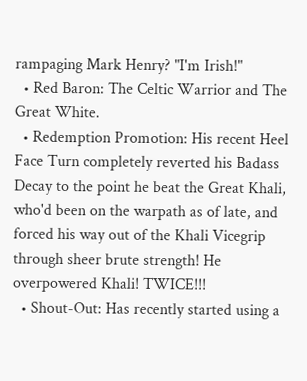rampaging Mark Henry? "I'm Irish!"
  • Red Baron: The Celtic Warrior and The Great White.
  • Redemption Promotion: His recent Heel Face Turn completely reverted his Badass Decay to the point he beat the Great Khali, who'd been on the warpath as of late, and forced his way out of the Khali Vicegrip through sheer brute strength! He overpowered Khali! TWICE!!!
  • Shout-Out: Has recently started using a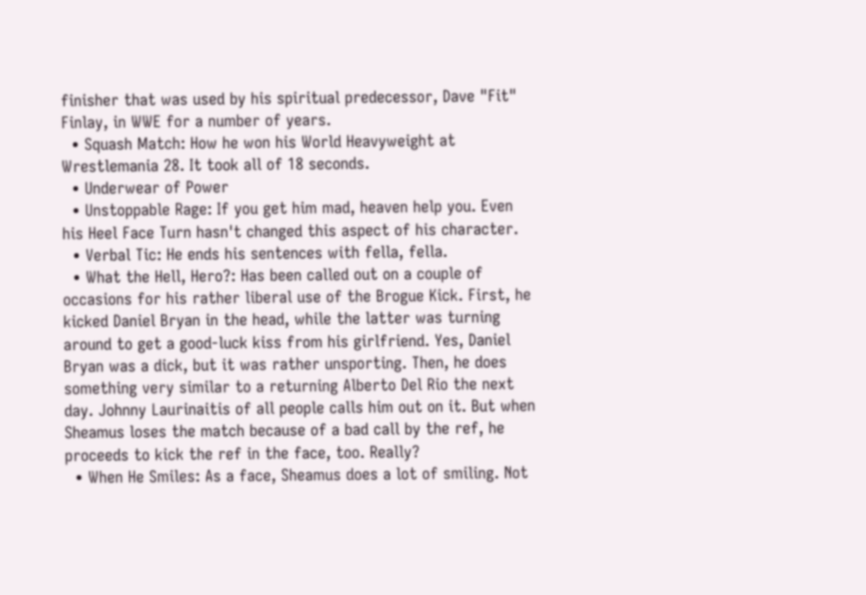finisher that was used by his spiritual predecessor, Dave "Fit" Finlay, in WWE for a number of years.
  • Squash Match: How he won his World Heavyweight at Wrestlemania 28. It took all of 18 seconds.
  • Underwear of Power
  • Unstoppable Rage: If you get him mad, heaven help you. Even his Heel Face Turn hasn't changed this aspect of his character.
  • Verbal Tic: He ends his sentences with fella, fella.
  • What the Hell, Hero?: Has been called out on a couple of occasions for his rather liberal use of the Brogue Kick. First, he kicked Daniel Bryan in the head, while the latter was turning around to get a good-luck kiss from his girlfriend. Yes, Daniel Bryan was a dick, but it was rather unsporting. Then, he does something very similar to a returning Alberto Del Rio the next day. Johnny Laurinaitis of all people calls him out on it. But when Sheamus loses the match because of a bad call by the ref, he proceeds to kick the ref in the face, too. Really?
  • When He Smiles: As a face, Sheamus does a lot of smiling. Not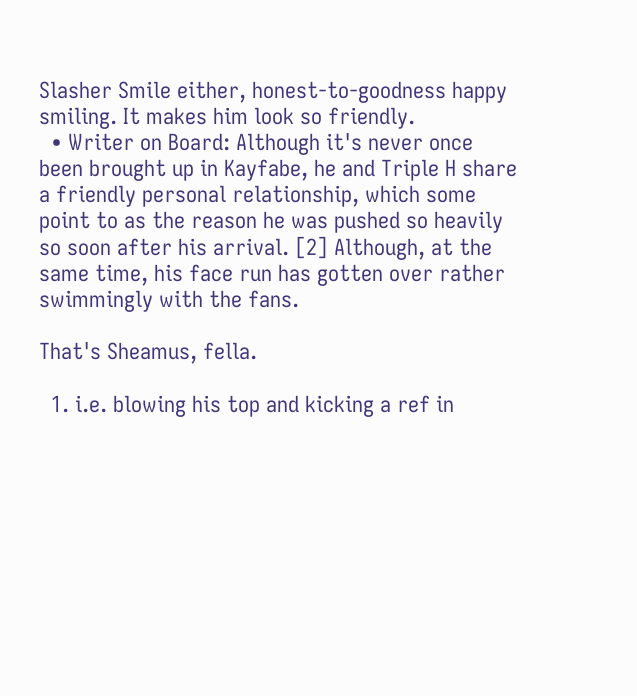Slasher Smile either, honest-to-goodness happy smiling. It makes him look so friendly.
  • Writer on Board: Although it's never once been brought up in Kayfabe, he and Triple H share a friendly personal relationship, which some point to as the reason he was pushed so heavily so soon after his arrival. [2] Although, at the same time, his face run has gotten over rather swimmingly with the fans.

That's Sheamus, fella.

  1. i.e. blowing his top and kicking a ref in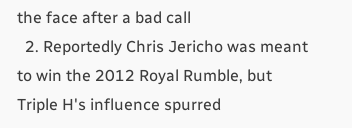the face after a bad call
  2. Reportedly Chris Jericho was meant to win the 2012 Royal Rumble, but Triple H's influence spurred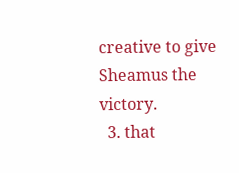creative to give Sheamus the victory.
  3. that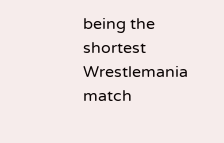being the shortest Wrestlemania match